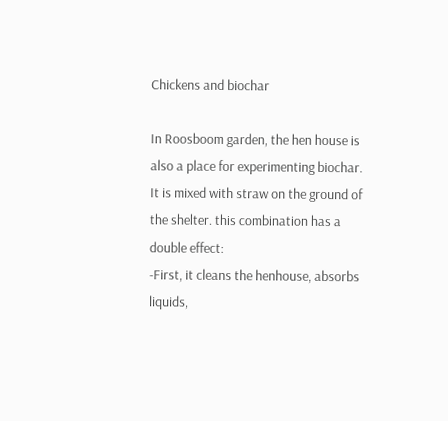Chickens and biochar

In Roosboom garden, the hen house is also a place for experimenting biochar.
It is mixed with straw on the ground of the shelter. this combination has a double effect:
-First, it cleans the henhouse, absorbs liquids,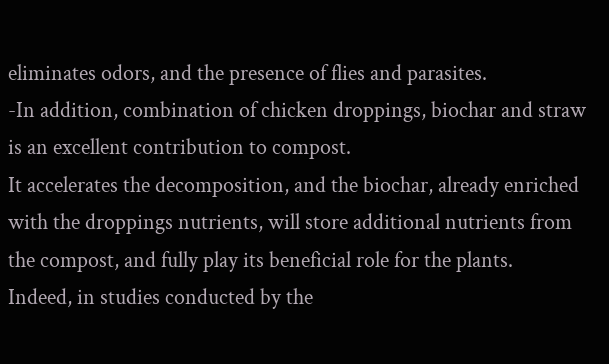eliminates odors, and the presence of flies and parasites.
-In addition, combination of chicken droppings, biochar and straw is an excellent contribution to compost.
It accelerates the decomposition, and the biochar, already enriched with the droppings nutrients, will store additional nutrients from the compost, and fully play its beneficial role for the plants.
Indeed, in studies conducted by the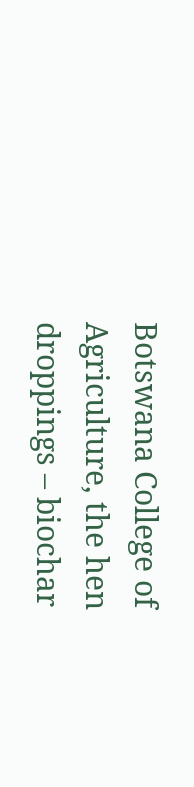Botswana College of Agriculture, the hen droppings – biochar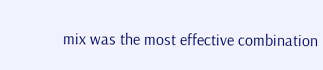mix was the most effective combination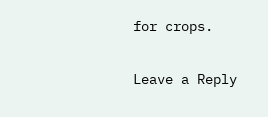for crops.

Leave a Reply